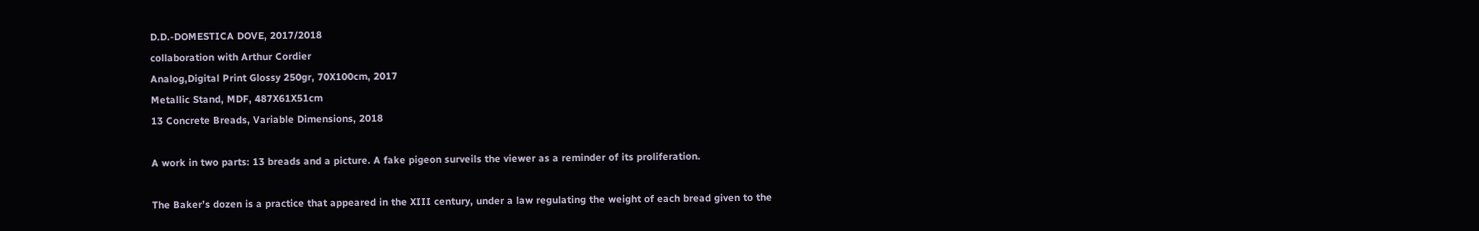D.D.-DOMESTICA DOVE, 2017/2018
collaboration with Arthur Cordier
Analog,Digital Print Glossy 250gr, 70X100cm, 2017
Metallic Stand, MDF, 487X61X51cm
13 Concrete Breads, Variable Dimensions, 2018

A work in two parts: 13 breads and a picture. A fake pigeon surveils the viewer as a reminder of its proliferation.

The Baker’s dozen is a practice that appeared in the XIII century, under a law regulating the weight of each bread given to the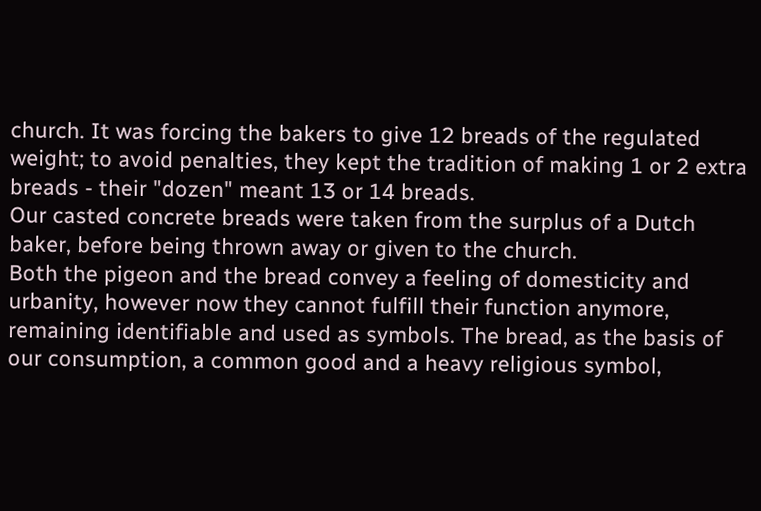church. It was forcing the bakers to give 12 breads of the regulated weight; to avoid penalties, they kept the tradition of making 1 or 2 extra breads - their "dozen" meant 13 or 14 breads.
Our casted concrete breads were taken from the surplus of a Dutch baker, before being thrown away or given to the church.
Both the pigeon and the bread convey a feeling of domesticity and urbanity, however now they cannot fulfill their function anymore, remaining identifiable and used as symbols. The bread, as the basis of our consumption, a common good and a heavy religious symbol,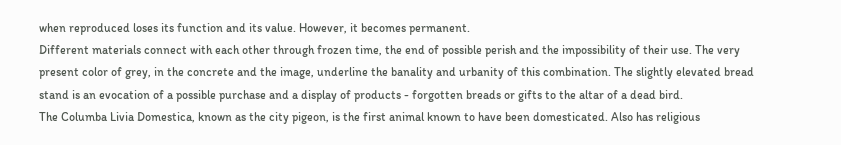when reproduced loses its function and its value. However, it becomes permanent.
Different materials connect with each other through frozen time, the end of possible perish and the impossibility of their use. The very present color of grey, in the concrete and the image, underline the banality and urbanity of this combination. The slightly elevated bread stand is an evocation of a possible purchase and a display of products - forgotten breads or gifts to the altar of a dead bird.
The Columba Livia Domestica, known as the city pigeon, is the first animal known to have been domesticated. Also has religious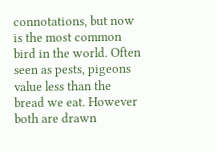connotations, but now is the most common bird in the world. Often seen as pests, pigeons value less than the bread we eat. However both are drawn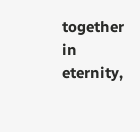together in eternity,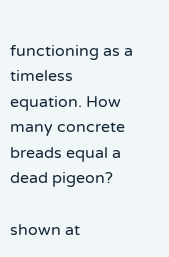functioning as a timeless equation. How many concrete breads equal a dead pigeon?

shown at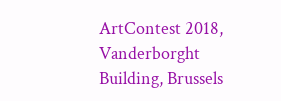ArtContest 2018, Vanderborght Building, Brussels